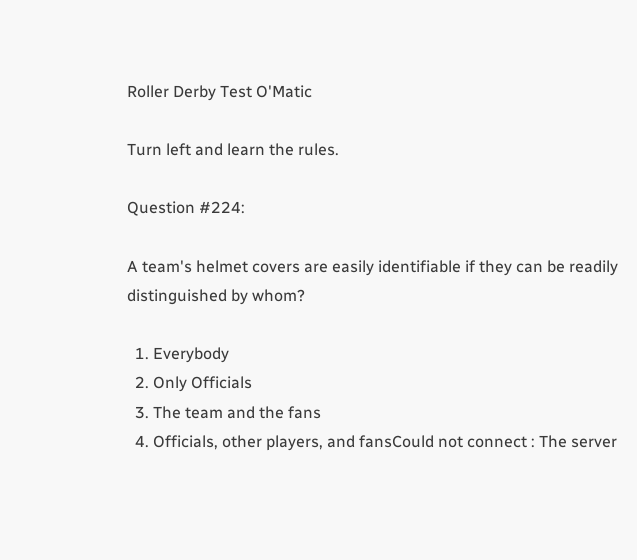Roller Derby Test O'Matic

Turn left and learn the rules.

Question #224:

A team's helmet covers are easily identifiable if they can be readily distinguished by whom?

  1. Everybody
  2. Only Officials
  3. The team and the fans
  4. Officials, other players, and fansCould not connect : The server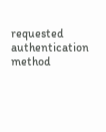requested authentication method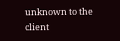unknown to the client